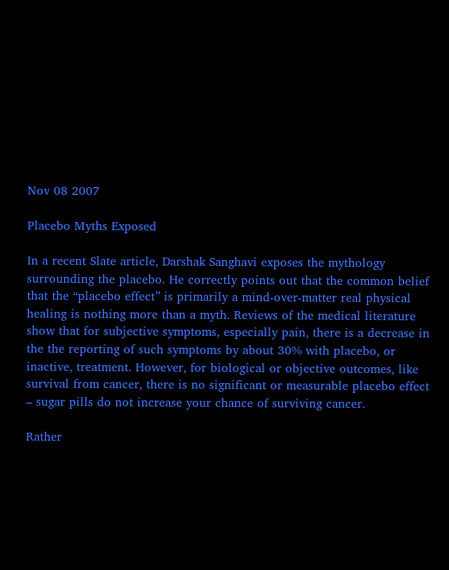Nov 08 2007

Placebo Myths Exposed

In a recent Slate article, Darshak Sanghavi exposes the mythology surrounding the placebo. He correctly points out that the common belief that the “placebo effect” is primarily a mind-over-matter real physical healing is nothing more than a myth. Reviews of the medical literature show that for subjective symptoms, especially pain, there is a decrease in the the reporting of such symptoms by about 30% with placebo, or inactive, treatment. However, for biological or objective outcomes, like survival from cancer, there is no significant or measurable placebo effect – sugar pills do not increase your chance of surviving cancer.

Rather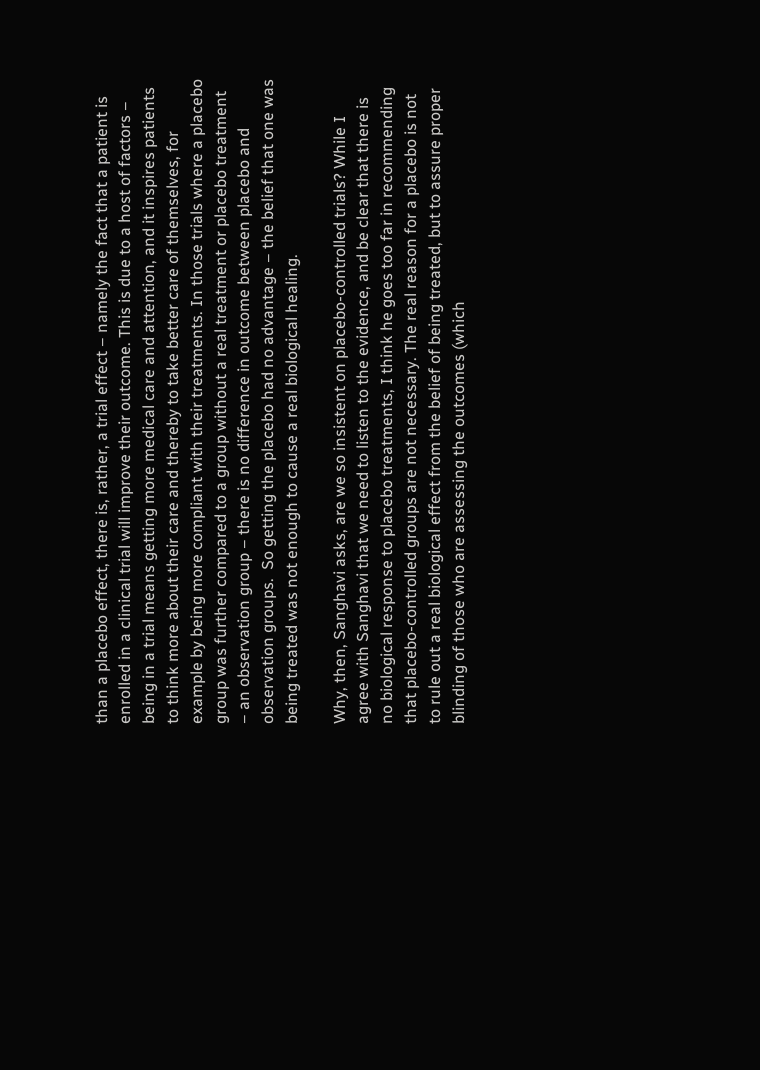than a placebo effect, there is, rather, a trial effect – namely the fact that a patient is enrolled in a clinical trial will improve their outcome. This is due to a host of factors – being in a trial means getting more medical care and attention, and it inspires patients to think more about their care and thereby to take better care of themselves, for example by being more compliant with their treatments. In those trials where a placebo group was further compared to a group without a real treatment or placebo treatment – an observation group – there is no difference in outcome between placebo and observation groups.  So getting the placebo had no advantage – the belief that one was being treated was not enough to cause a real biological healing.

Why, then, Sanghavi asks, are we so insistent on placebo-controlled trials? While I agree with Sanghavi that we need to listen to the evidence, and be clear that there is no biological response to placebo treatments, I think he goes too far in recommending that placebo-controlled groups are not necessary. The real reason for a placebo is not to rule out a real biological effect from the belief of being treated, but to assure proper blinding of those who are assessing the outcomes (which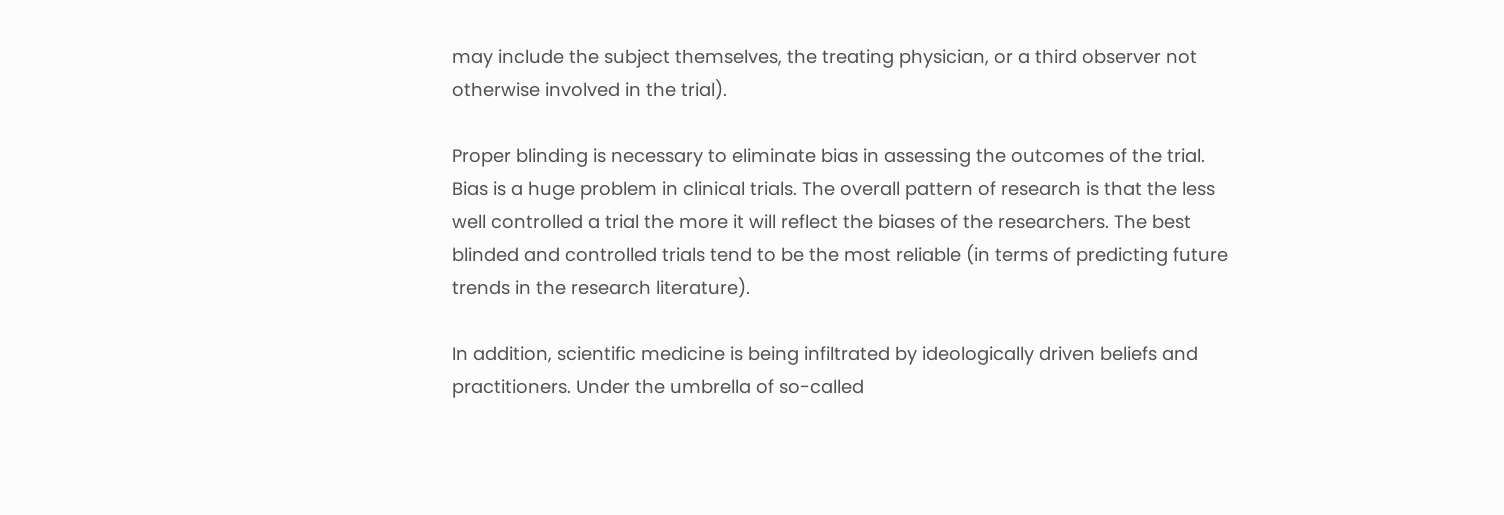may include the subject themselves, the treating physician, or a third observer not otherwise involved in the trial).

Proper blinding is necessary to eliminate bias in assessing the outcomes of the trial. Bias is a huge problem in clinical trials. The overall pattern of research is that the less well controlled a trial the more it will reflect the biases of the researchers. The best blinded and controlled trials tend to be the most reliable (in terms of predicting future trends in the research literature).

In addition, scientific medicine is being infiltrated by ideologically driven beliefs and practitioners. Under the umbrella of so-called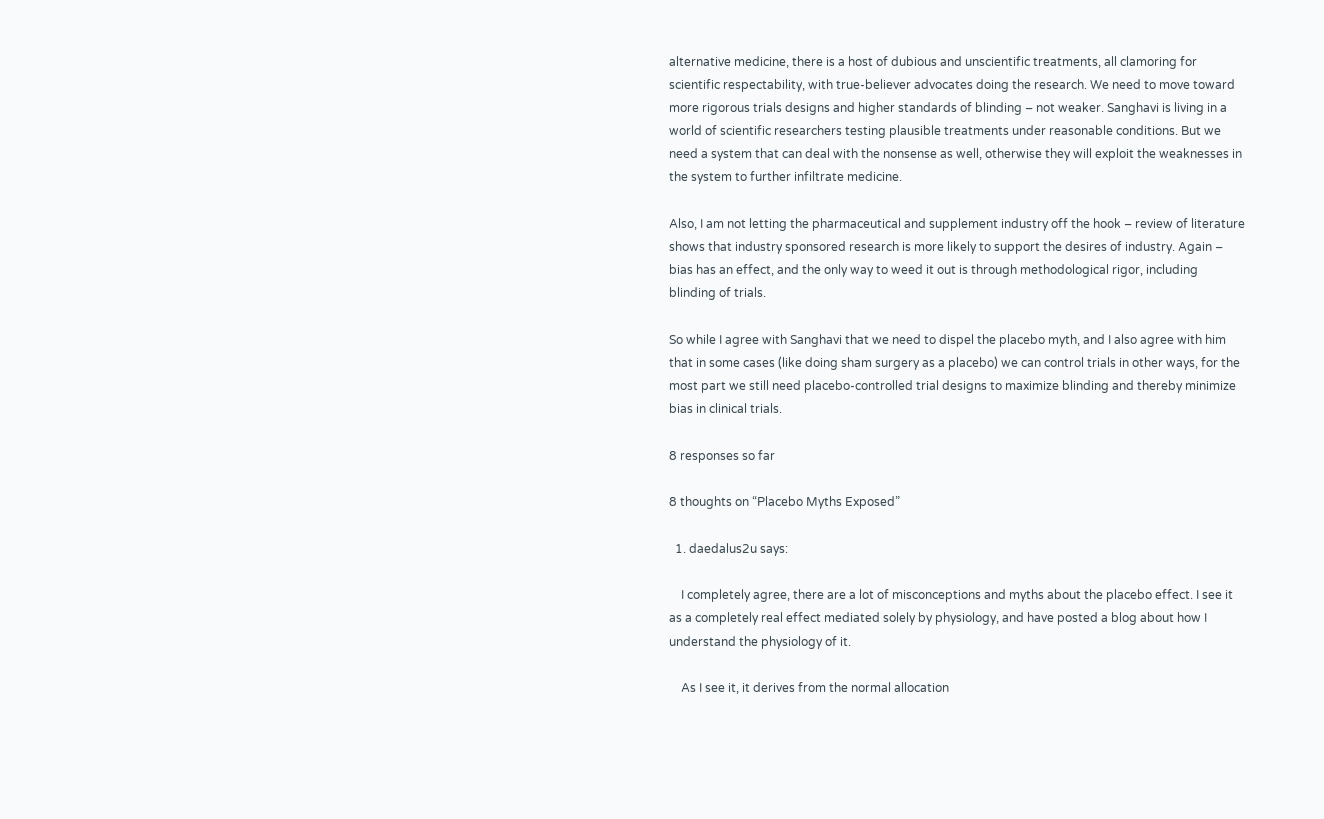alternative medicine, there is a host of dubious and unscientific treatments, all clamoring for scientific respectability, with true-believer advocates doing the research. We need to move toward more rigorous trials designs and higher standards of blinding – not weaker. Sanghavi is living in a world of scientific researchers testing plausible treatments under reasonable conditions. But we need a system that can deal with the nonsense as well, otherwise they will exploit the weaknesses in the system to further infiltrate medicine.

Also, I am not letting the pharmaceutical and supplement industry off the hook – review of literature shows that industry sponsored research is more likely to support the desires of industry. Again – bias has an effect, and the only way to weed it out is through methodological rigor, including blinding of trials.

So while I agree with Sanghavi that we need to dispel the placebo myth, and I also agree with him that in some cases (like doing sham surgery as a placebo) we can control trials in other ways, for the most part we still need placebo-controlled trial designs to maximize blinding and thereby minimize bias in clinical trials.

8 responses so far

8 thoughts on “Placebo Myths Exposed”

  1. daedalus2u says:

    I completely agree, there are a lot of misconceptions and myths about the placebo effect. I see it as a completely real effect mediated solely by physiology, and have posted a blog about how I understand the physiology of it.

    As I see it, it derives from the normal allocation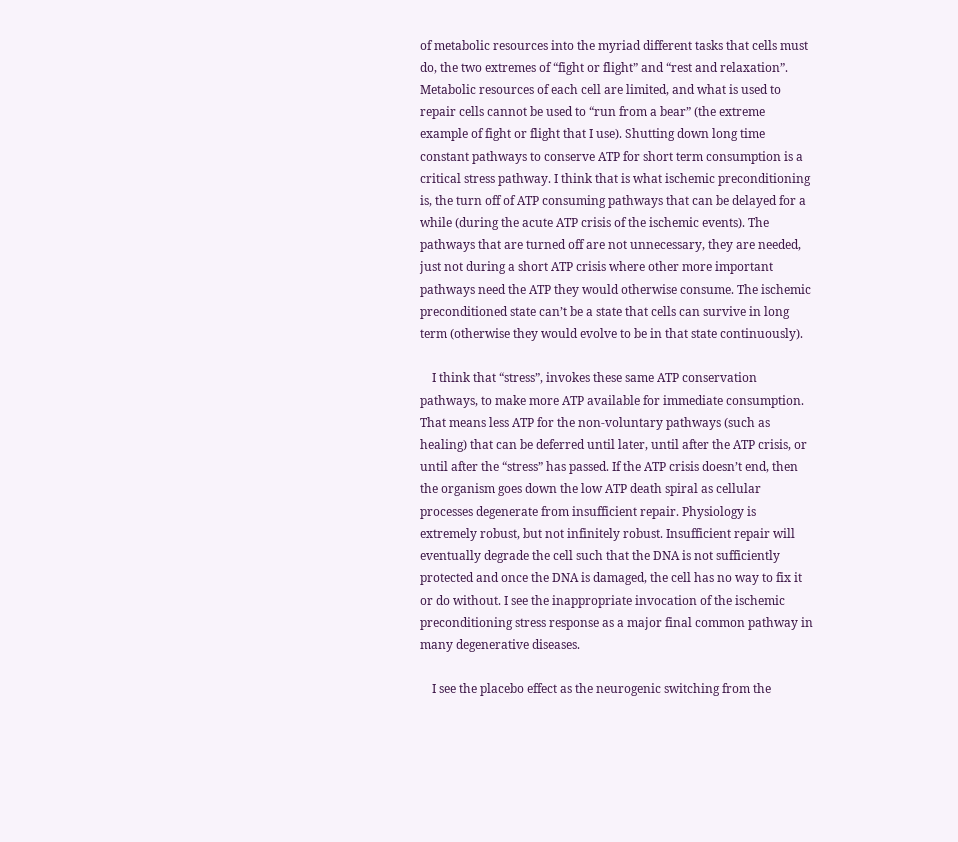of metabolic resources into the myriad different tasks that cells must do, the two extremes of “fight or flight” and “rest and relaxation”. Metabolic resources of each cell are limited, and what is used to repair cells cannot be used to “run from a bear” (the extreme example of fight or flight that I use). Shutting down long time constant pathways to conserve ATP for short term consumption is a critical stress pathway. I think that is what ischemic preconditioning is, the turn off of ATP consuming pathways that can be delayed for a while (during the acute ATP crisis of the ischemic events). The pathways that are turned off are not unnecessary, they are needed, just not during a short ATP crisis where other more important pathways need the ATP they would otherwise consume. The ischemic preconditioned state can’t be a state that cells can survive in long term (otherwise they would evolve to be in that state continuously).

    I think that “stress”, invokes these same ATP conservation pathways, to make more ATP available for immediate consumption. That means less ATP for the non-voluntary pathways (such as healing) that can be deferred until later, until after the ATP crisis, or until after the “stress” has passed. If the ATP crisis doesn’t end, then the organism goes down the low ATP death spiral as cellular processes degenerate from insufficient repair. Physiology is extremely robust, but not infinitely robust. Insufficient repair will eventually degrade the cell such that the DNA is not sufficiently protected and once the DNA is damaged, the cell has no way to fix it or do without. I see the inappropriate invocation of the ischemic preconditioning stress response as a major final common pathway in many degenerative diseases.

    I see the placebo effect as the neurogenic switching from the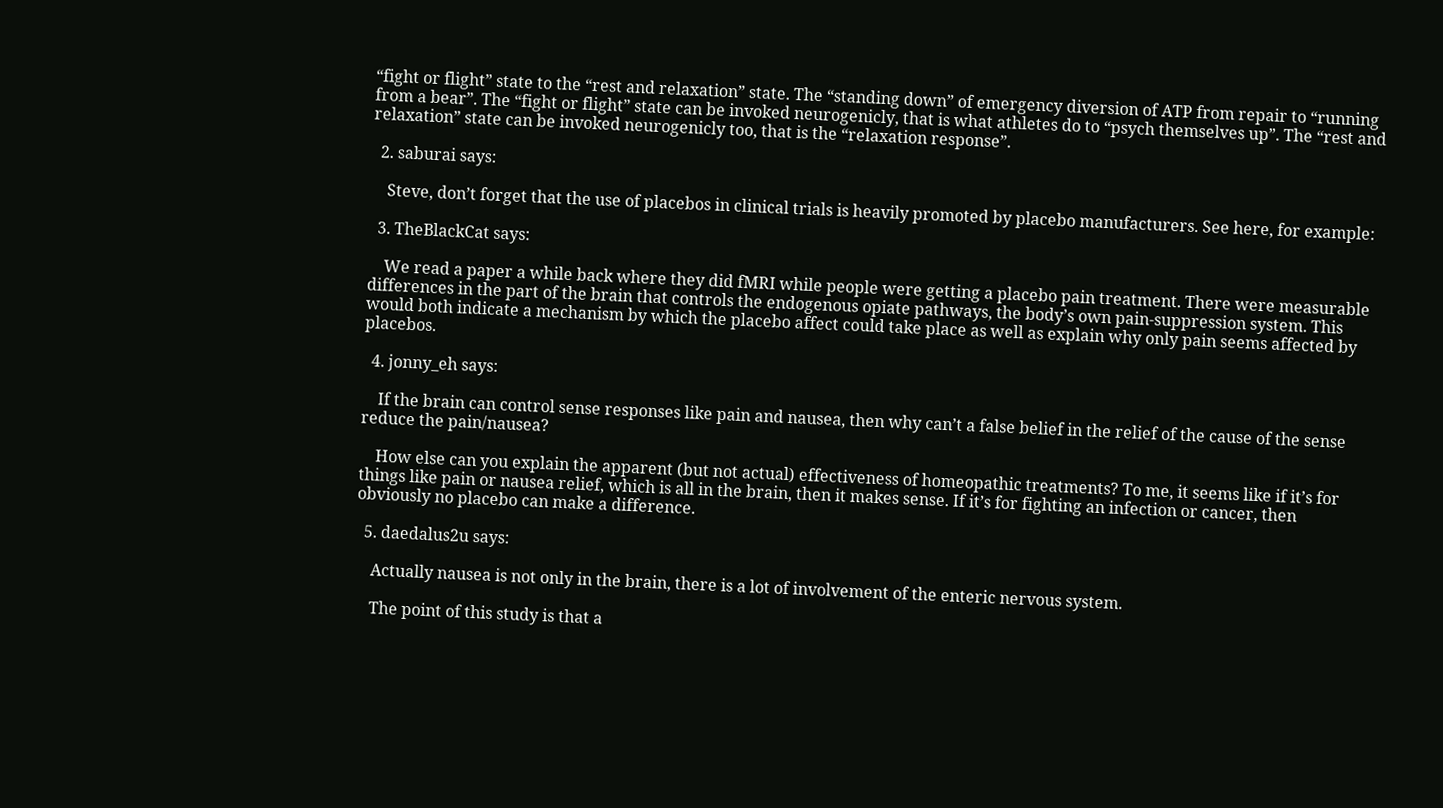“fight or flight” state to the “rest and relaxation” state. The “standing down” of emergency diversion of ATP from repair to “running from a bear”. The “fight or flight” state can be invoked neurogenicly, that is what athletes do to “psych themselves up”. The “rest and relaxation” state can be invoked neurogenicly too, that is the “relaxation response”.

  2. saburai says:

    Steve, don’t forget that the use of placebos in clinical trials is heavily promoted by placebo manufacturers. See here, for example:

  3. TheBlackCat says:

    We read a paper a while back where they did fMRI while people were getting a placebo pain treatment. There were measurable differences in the part of the brain that controls the endogenous opiate pathways, the body’s own pain-suppression system. This would both indicate a mechanism by which the placebo affect could take place as well as explain why only pain seems affected by placebos.

  4. jonny_eh says:

    If the brain can control sense responses like pain and nausea, then why can’t a false belief in the relief of the cause of the sense reduce the pain/nausea?

    How else can you explain the apparent (but not actual) effectiveness of homeopathic treatments? To me, it seems like if it’s for things like pain or nausea relief, which is all in the brain, then it makes sense. If it’s for fighting an infection or cancer, then obviously no placebo can make a difference.

  5. daedalus2u says:

    Actually nausea is not only in the brain, there is a lot of involvement of the enteric nervous system.

    The point of this study is that a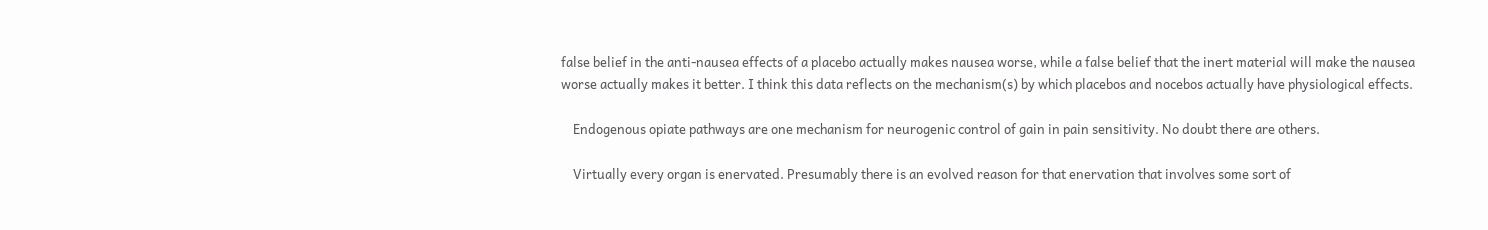false belief in the anti-nausea effects of a placebo actually makes nausea worse, while a false belief that the inert material will make the nausea worse actually makes it better. I think this data reflects on the mechanism(s) by which placebos and nocebos actually have physiological effects.

    Endogenous opiate pathways are one mechanism for neurogenic control of gain in pain sensitivity. No doubt there are others.

    Virtually every organ is enervated. Presumably there is an evolved reason for that enervation that involves some sort of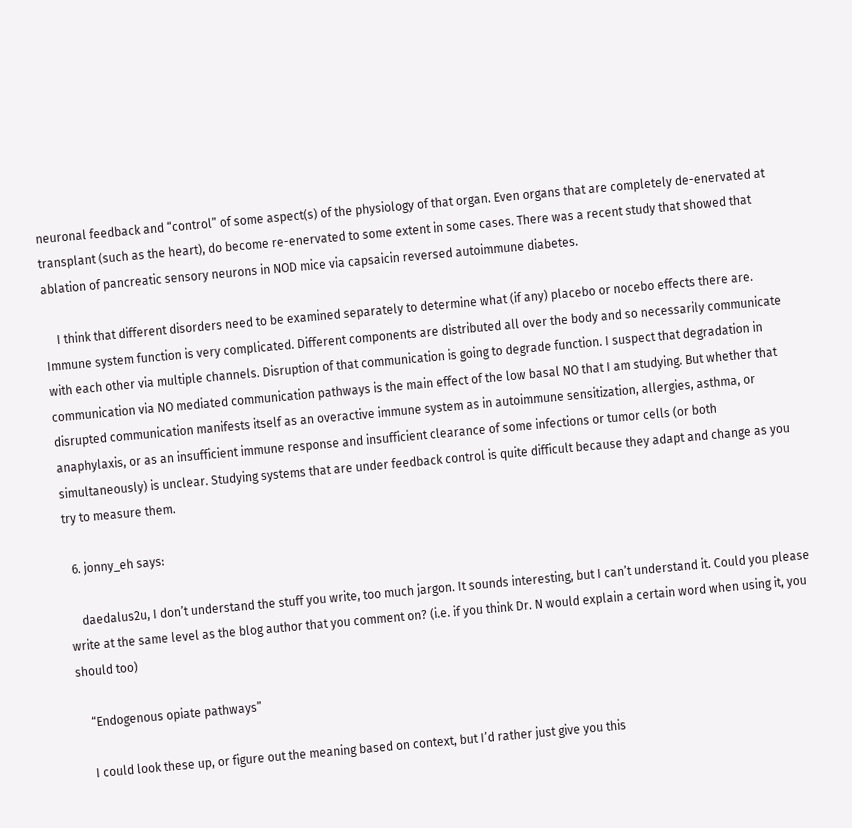neuronal feedback and “control” of some aspect(s) of the physiology of that organ. Even organs that are completely de-enervated at transplant (such as the heart), do become re-enervated to some extent in some cases. There was a recent study that showed that ablation of pancreatic sensory neurons in NOD mice via capsaicin reversed autoimmune diabetes.

    I think that different disorders need to be examined separately to determine what (if any) placebo or nocebo effects there are. Immune system function is very complicated. Different components are distributed all over the body and so necessarily communicate with each other via multiple channels. Disruption of that communication is going to degrade function. I suspect that degradation in communication via NO mediated communication pathways is the main effect of the low basal NO that I am studying. But whether that disrupted communication manifests itself as an overactive immune system as in autoimmune sensitization, allergies, asthma, or anaphylaxis, or as an insufficient immune response and insufficient clearance of some infections or tumor cells (or both simultaneously) is unclear. Studying systems that are under feedback control is quite difficult because they adapt and change as you try to measure them.

  6. jonny_eh says:

    daedalus2u, I don’t understand the stuff you write, too much jargon. It sounds interesting, but I can’t understand it. Could you please write at the same level as the blog author that you comment on? (i.e. if you think Dr. N would explain a certain word when using it, you should too)

    “Endogenous opiate pathways”

    I could look these up, or figure out the meaning based on context, but I’d rather just give you this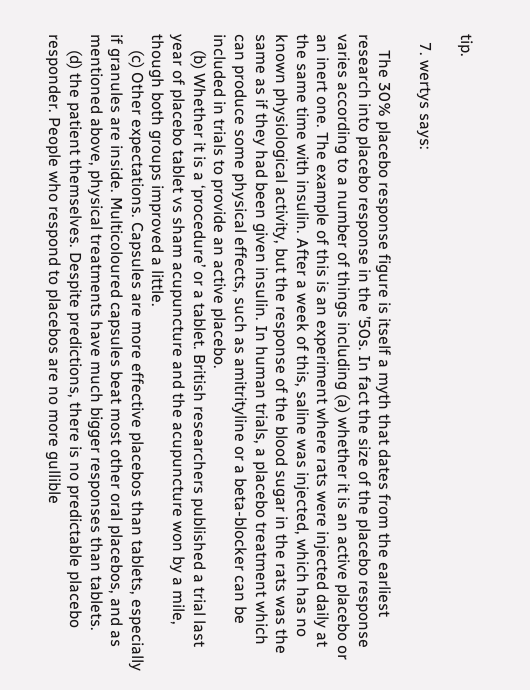tip.

  7. wertys says:

    The 30% placebo response figure is itself a myth that dates from the earliest research into placebo response in the ’50s. In fact the size of the placebo response varies according to a number of things including (a) whether it is an active placebo or an inert one. The example of this is an experiment where rats were injected daily at the same time with insulin. After a week of this, saline was injected, which has no known physiological activity, but the response of the blood sugar in the rats was the same as if they had been given insulin. In human trials, a placebo treatment which can produce some physical effects, such as amitrityline or a beta-blocker can be included in trials to provide an active placebo.
    (b) Whether it is a ‘procedure’ or a tablet. British researchers published a trial last year of placebo tablet vs sham acupuncture and the acupuncture won by a mile, though both groups improved a little.
    (c) Other expectations. Capsules are more effective placebos than tablets, especially if granules are inside. Multicoloured capsules beat most other oral placebos, and as mentioned above, physical treatments have much bigger responses than tablets.
    (d) the patient themselves. Despite predictions, there is no predictable placebo responder. People who respond to placebos are no more gullible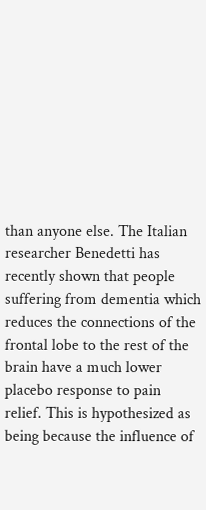than anyone else. The Italian researcher Benedetti has recently shown that people suffering from dementia which reduces the connections of the frontal lobe to the rest of the brain have a much lower placebo response to pain relief. This is hypothesized as being because the influence of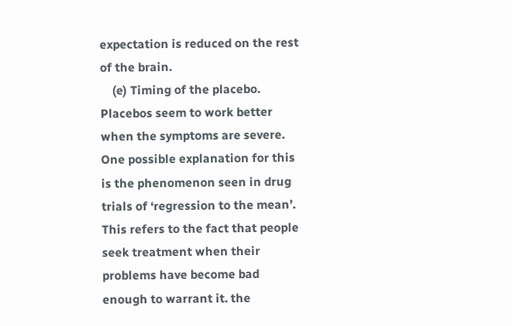expectation is reduced on the rest of the brain.
    (e) Timing of the placebo. Placebos seem to work better when the symptoms are severe. One possible explanation for this is the phenomenon seen in drug trials of ‘regression to the mean’. This refers to the fact that people seek treatment when their problems have become bad enough to warrant it. the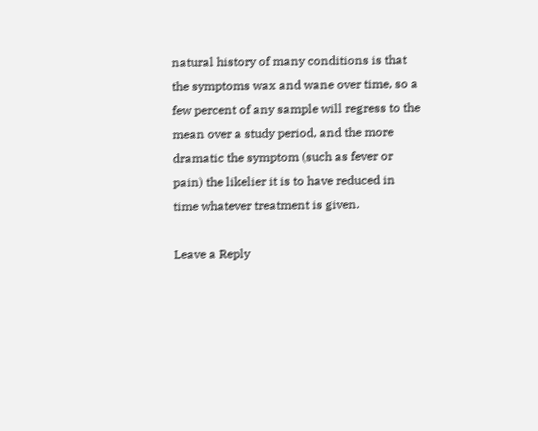natural history of many conditions is that the symptoms wax and wane over time, so a few percent of any sample will regress to the mean over a study period, and the more dramatic the symptom (such as fever or pain) the likelier it is to have reduced in time whatever treatment is given.

Leave a Reply